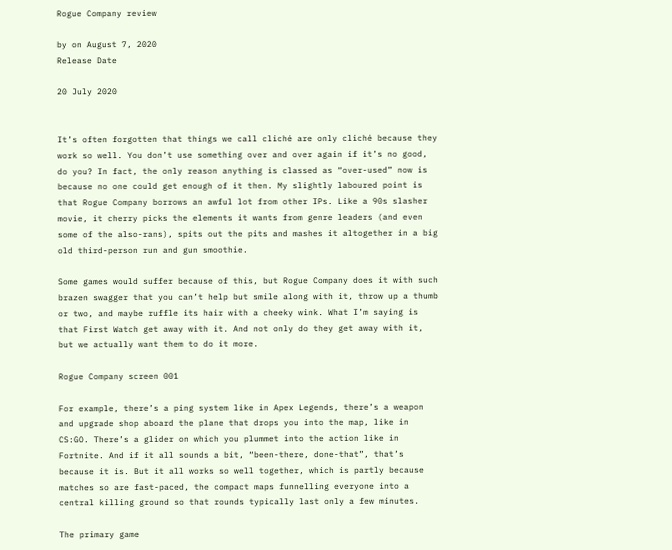Rogue Company review

by on August 7, 2020
Release Date

20 July 2020


It’s often forgotten that things we call cliché are only cliché because they work so well. You don’t use something over and over again if it’s no good, do you? In fact, the only reason anything is classed as “over-used” now is because no one could get enough of it then. My slightly laboured point is that Rogue Company borrows an awful lot from other IPs. Like a 90s slasher movie, it cherry picks the elements it wants from genre leaders (and even some of the also-rans), spits out the pits and mashes it altogether in a big old third-person run and gun smoothie.

Some games would suffer because of this, but Rogue Company does it with such brazen swagger that you can’t help but smile along with it, throw up a thumb or two, and maybe ruffle its hair with a cheeky wink. What I’m saying is that First Watch get away with it. And not only do they get away with it, but we actually want them to do it more.

Rogue Company screen 001

For example, there’s a ping system like in Apex Legends, there’s a weapon and upgrade shop aboard the plane that drops you into the map, like in CS:GO. There’s a glider on which you plummet into the action like in Fortnite. And if it all sounds a bit, “been-there, done-that”, that’s because it is. But it all works so well together, which is partly because matches so are fast-paced, the compact maps funnelling everyone into a central killing ground so that rounds typically last only a few minutes.

The primary game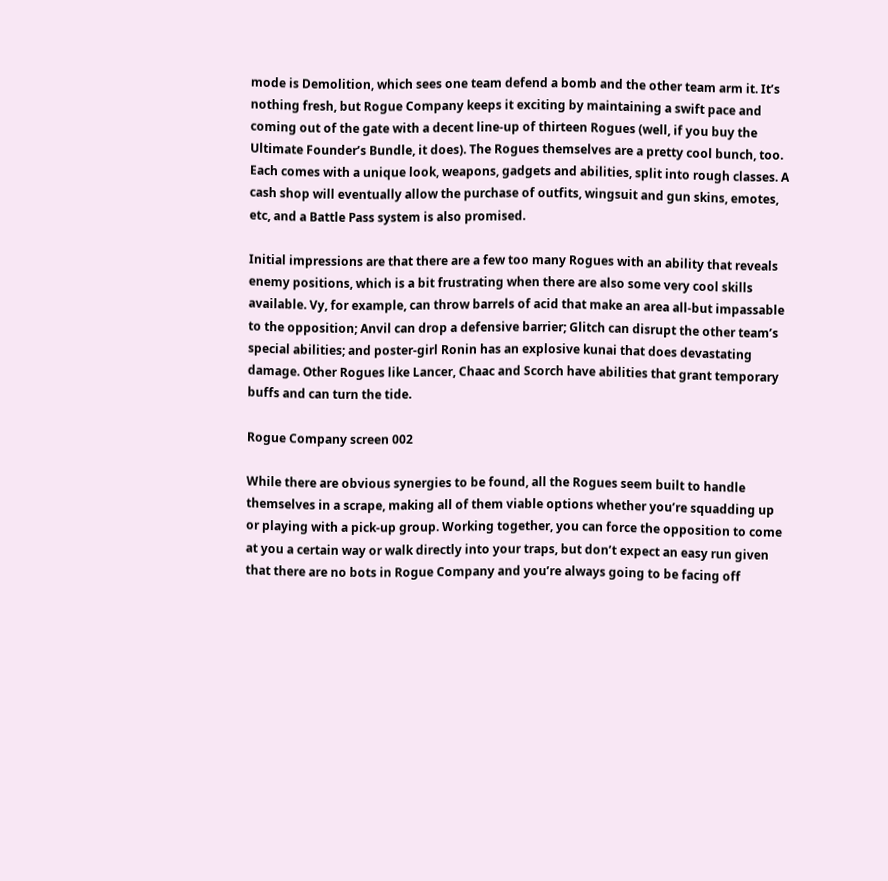mode is Demolition, which sees one team defend a bomb and the other team arm it. It’s nothing fresh, but Rogue Company keeps it exciting by maintaining a swift pace and coming out of the gate with a decent line-up of thirteen Rogues (well, if you buy the Ultimate Founder’s Bundle, it does). The Rogues themselves are a pretty cool bunch, too. Each comes with a unique look, weapons, gadgets and abilities, split into rough classes. A cash shop will eventually allow the purchase of outfits, wingsuit and gun skins, emotes, etc, and a Battle Pass system is also promised.

Initial impressions are that there are a few too many Rogues with an ability that reveals enemy positions, which is a bit frustrating when there are also some very cool skills available. Vy, for example, can throw barrels of acid that make an area all-but impassable to the opposition; Anvil can drop a defensive barrier; Glitch can disrupt the other team’s special abilities; and poster-girl Ronin has an explosive kunai that does devastating damage. Other Rogues like Lancer, Chaac and Scorch have abilities that grant temporary buffs and can turn the tide.

Rogue Company screen 002

While there are obvious synergies to be found, all the Rogues seem built to handle themselves in a scrape, making all of them viable options whether you’re squadding up or playing with a pick-up group. Working together, you can force the opposition to come at you a certain way or walk directly into your traps, but don’t expect an easy run given that there are no bots in Rogue Company and you’re always going to be facing off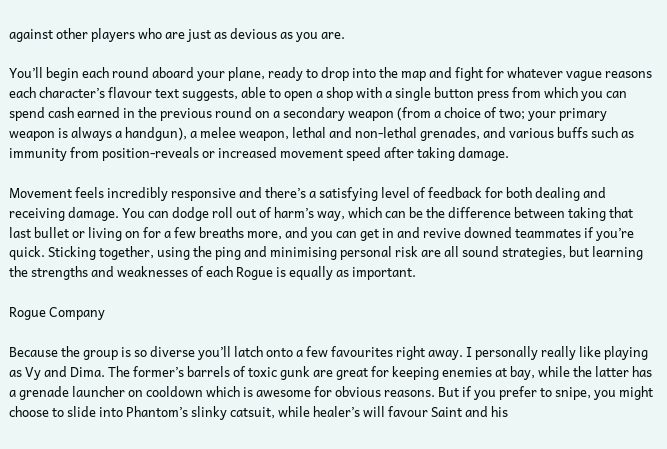against other players who are just as devious as you are.

You’ll begin each round aboard your plane, ready to drop into the map and fight for whatever vague reasons each character’s flavour text suggests, able to open a shop with a single button press from which you can spend cash earned in the previous round on a secondary weapon (from a choice of two; your primary weapon is always a handgun), a melee weapon, lethal and non-lethal grenades, and various buffs such as immunity from position-reveals or increased movement speed after taking damage.

Movement feels incredibly responsive and there’s a satisfying level of feedback for both dealing and receiving damage. You can dodge roll out of harm’s way, which can be the difference between taking that last bullet or living on for a few breaths more, and you can get in and revive downed teammates if you’re quick. Sticking together, using the ping and minimising personal risk are all sound strategies, but learning the strengths and weaknesses of each Rogue is equally as important.

Rogue Company

Because the group is so diverse you’ll latch onto a few favourites right away. I personally really like playing as Vy and Dima. The former’s barrels of toxic gunk are great for keeping enemies at bay, while the latter has a grenade launcher on cooldown which is awesome for obvious reasons. But if you prefer to snipe, you might choose to slide into Phantom’s slinky catsuit, while healer’s will favour Saint and his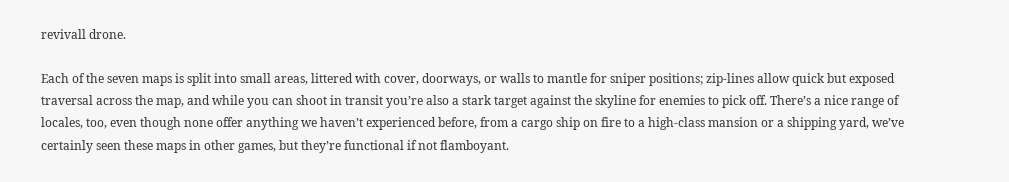revivall drone.

Each of the seven maps is split into small areas, littered with cover, doorways, or walls to mantle for sniper positions; zip-lines allow quick but exposed traversal across the map, and while you can shoot in transit you’re also a stark target against the skyline for enemies to pick off. There’s a nice range of locales, too, even though none offer anything we haven’t experienced before, from a cargo ship on fire to a high-class mansion or a shipping yard, we’ve certainly seen these maps in other games, but they’re functional if not flamboyant.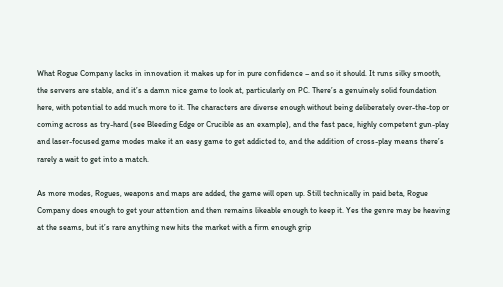What Rogue Company lacks in innovation it makes up for in pure confidence – and so it should. It runs silky smooth, the servers are stable, and it’s a damn nice game to look at, particularly on PC. There’s a genuinely solid foundation here, with potential to add much more to it. The characters are diverse enough without being deliberately over-the-top or coming across as try-hard (see Bleeding Edge or Crucible as an example), and the fast pace, highly competent gun-play and laser-focused game modes make it an easy game to get addicted to, and the addition of cross-play means there’s rarely a wait to get into a match.

As more modes, Rogues, weapons and maps are added, the game will open up. Still technically in paid beta, Rogue Company does enough to get your attention and then remains likeable enough to keep it. Yes the genre may be heaving at the seams, but it’s rare anything new hits the market with a firm enough grip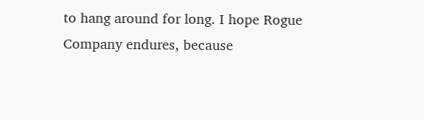to hang around for long. I hope Rogue Company endures, because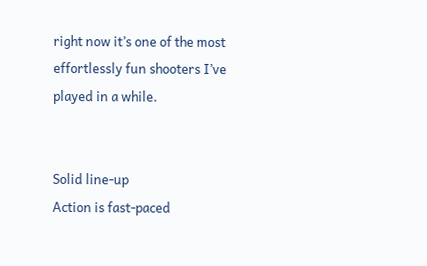right now it’s one of the most effortlessly fun shooters I’ve played in a while.


Solid line-up
Action is fast-paced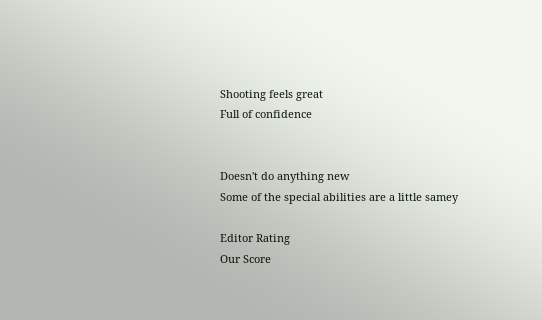Shooting feels great
Full of confidence


Doesn't do anything new
Some of the special abilities are a little samey

Editor Rating
Our Score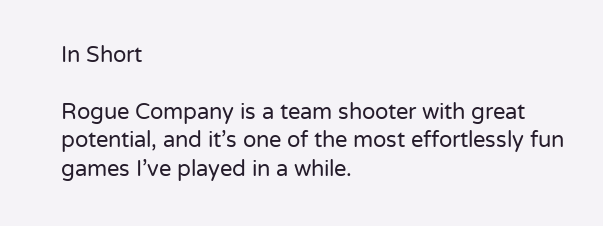In Short

Rogue Company is a team shooter with great potential, and it’s one of the most effortlessly fun games I’ve played in a while.